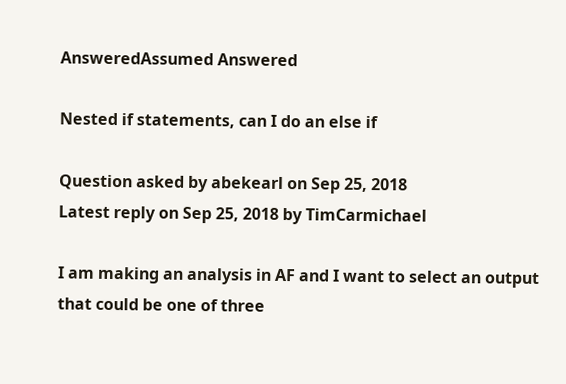AnsweredAssumed Answered

Nested if statements, can I do an else if

Question asked by abekearl on Sep 25, 2018
Latest reply on Sep 25, 2018 by TimCarmichael

I am making an analysis in AF and I want to select an output that could be one of three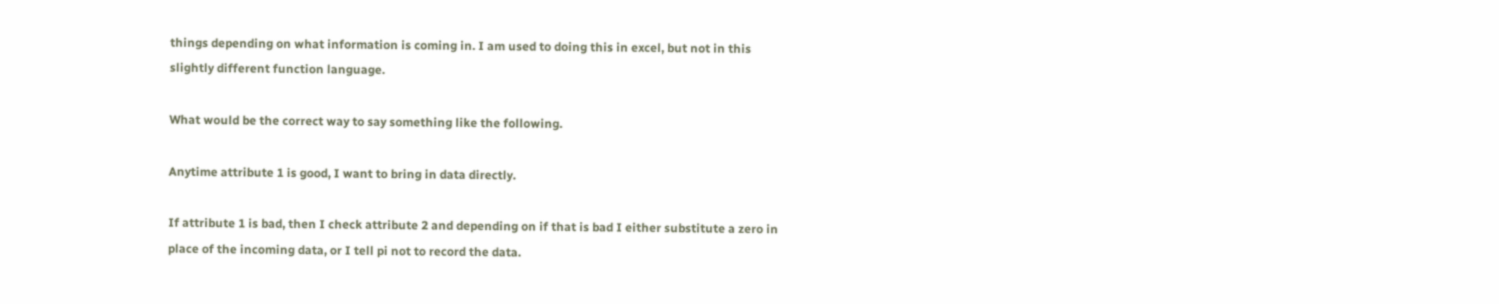things depending on what information is coming in. I am used to doing this in excel, but not in this slightly different function language.

What would be the correct way to say something like the following.

Anytime attribute 1 is good, I want to bring in data directly.

If attribute 1 is bad, then I check attribute 2 and depending on if that is bad I either substitute a zero in place of the incoming data, or I tell pi not to record the data.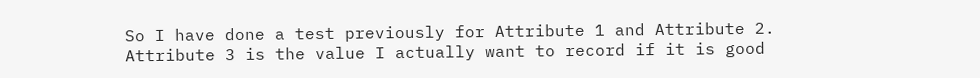So I have done a test previously for Attribute 1 and Attribute 2. Attribute 3 is the value I actually want to record if it is good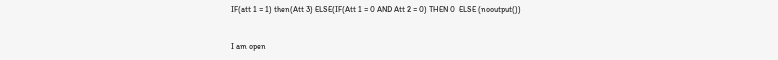IF(att 1 = 1) then(Att 3) ELSE(IF(Att 1 = 0 AND Att 2 = 0) THEN 0  ELSE (nooutput())


I am open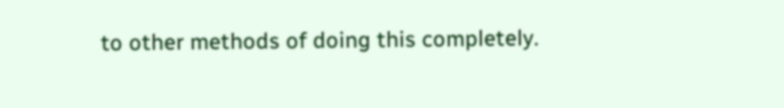to other methods of doing this completely.